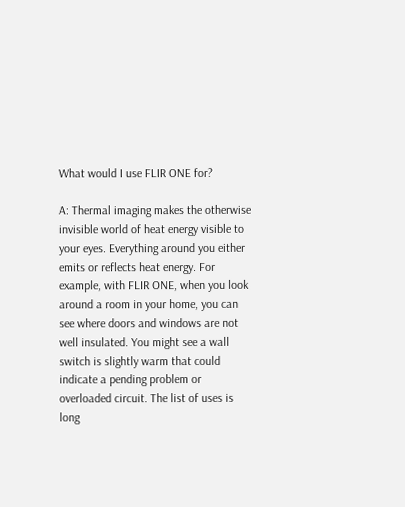What would I use FLIR ONE for?

A: Thermal imaging makes the otherwise invisible world of heat energy visible to your eyes. Everything around you either emits or reflects heat energy. For example, with FLIR ONE, when you look around a room in your home, you can see where doors and windows are not well insulated. You might see a wall switch is slightly warm that could indicate a pending problem or overloaded circuit. The list of uses is long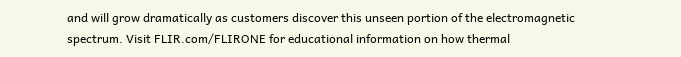and will grow dramatically as customers discover this unseen portion of the electromagnetic spectrum. Visit FLIR.com/FLIRONE for educational information on how thermal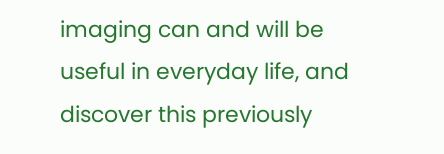imaging can and will be useful in everyday life, and discover this previously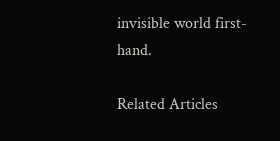invisible world first-hand.

Related Articles